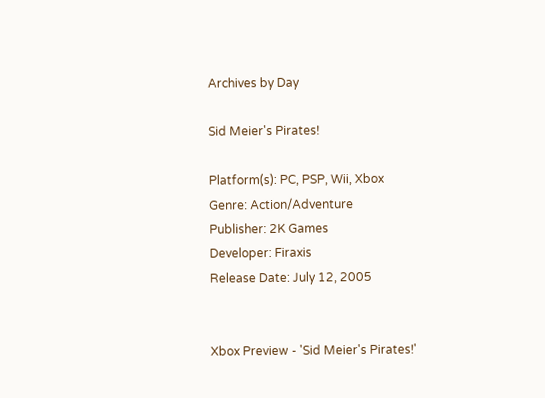Archives by Day

Sid Meier's Pirates!

Platform(s): PC, PSP, Wii, Xbox
Genre: Action/Adventure
Publisher: 2K Games
Developer: Firaxis
Release Date: July 12, 2005


Xbox Preview - 'Sid Meier's Pirates!'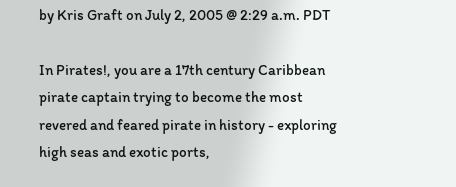by Kris Graft on July 2, 2005 @ 2:29 a.m. PDT

In Pirates!, you are a 17th century Caribbean pirate captain trying to become the most revered and feared pirate in history - exploring high seas and exotic ports,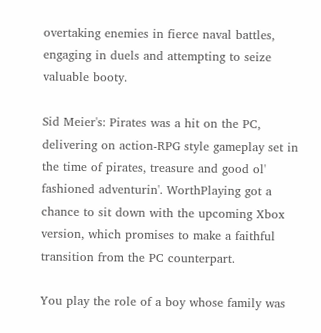overtaking enemies in fierce naval battles, engaging in duels and attempting to seize valuable booty.

Sid Meier's: Pirates was a hit on the PC, delivering on action-RPG style gameplay set in the time of pirates, treasure and good ol' fashioned adventurin'. WorthPlaying got a chance to sit down with the upcoming Xbox version, which promises to make a faithful transition from the PC counterpart.

You play the role of a boy whose family was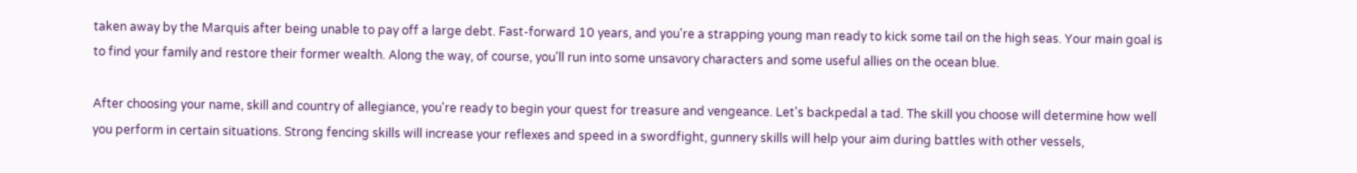taken away by the Marquis after being unable to pay off a large debt. Fast-forward 10 years, and you're a strapping young man ready to kick some tail on the high seas. Your main goal is to find your family and restore their former wealth. Along the way, of course, you'll run into some unsavory characters and some useful allies on the ocean blue.

After choosing your name, skill and country of allegiance, you're ready to begin your quest for treasure and vengeance. Let's backpedal a tad. The skill you choose will determine how well you perform in certain situations. Strong fencing skills will increase your reflexes and speed in a swordfight, gunnery skills will help your aim during battles with other vessels,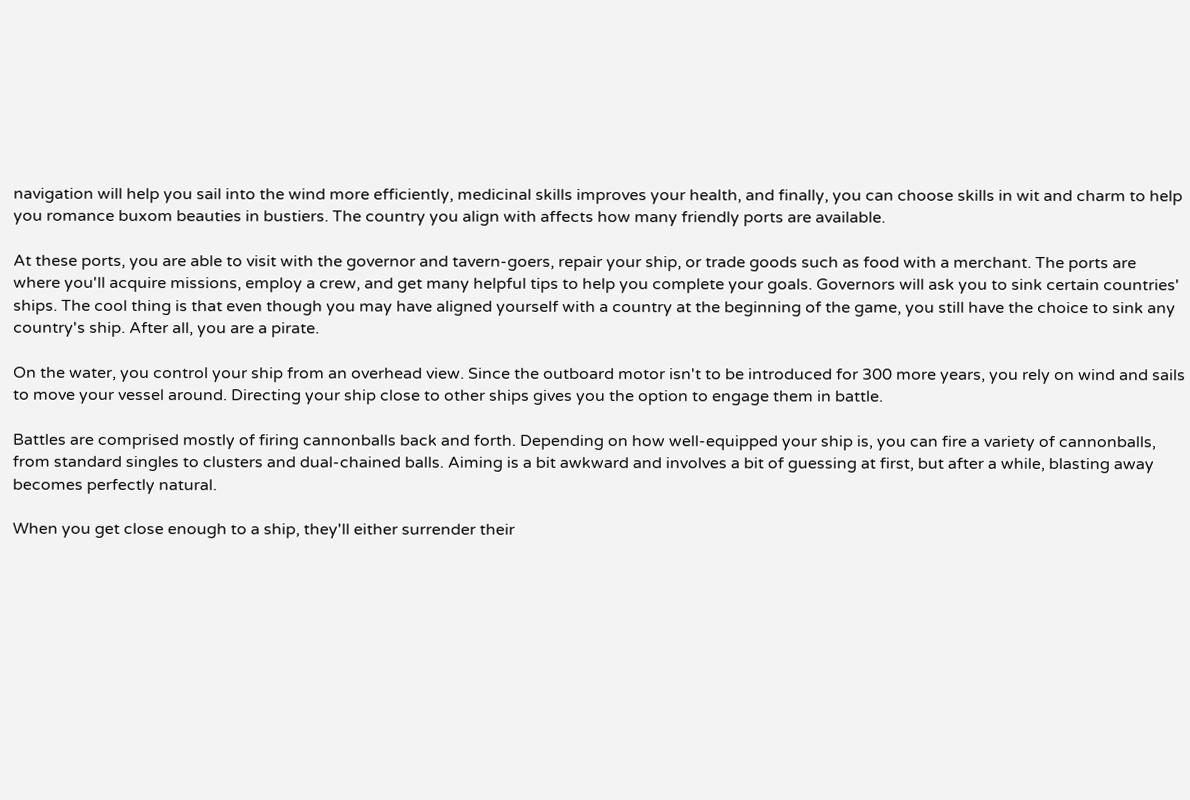navigation will help you sail into the wind more efficiently, medicinal skills improves your health, and finally, you can choose skills in wit and charm to help you romance buxom beauties in bustiers. The country you align with affects how many friendly ports are available.

At these ports, you are able to visit with the governor and tavern-goers, repair your ship, or trade goods such as food with a merchant. The ports are where you'll acquire missions, employ a crew, and get many helpful tips to help you complete your goals. Governors will ask you to sink certain countries' ships. The cool thing is that even though you may have aligned yourself with a country at the beginning of the game, you still have the choice to sink any country's ship. After all, you are a pirate.

On the water, you control your ship from an overhead view. Since the outboard motor isn't to be introduced for 300 more years, you rely on wind and sails to move your vessel around. Directing your ship close to other ships gives you the option to engage them in battle.

Battles are comprised mostly of firing cannonballs back and forth. Depending on how well-equipped your ship is, you can fire a variety of cannonballs, from standard singles to clusters and dual-chained balls. Aiming is a bit awkward and involves a bit of guessing at first, but after a while, blasting away becomes perfectly natural.

When you get close enough to a ship, they'll either surrender their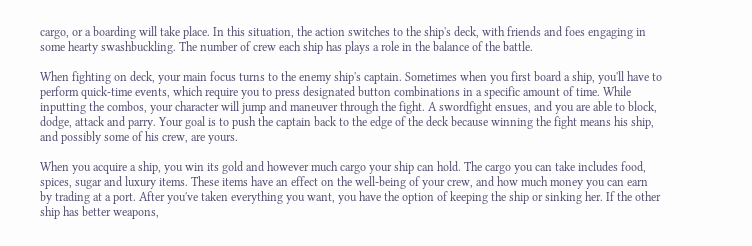cargo, or a boarding will take place. In this situation, the action switches to the ship's deck, with friends and foes engaging in some hearty swashbuckling. The number of crew each ship has plays a role in the balance of the battle.

When fighting on deck, your main focus turns to the enemy ship's captain. Sometimes when you first board a ship, you'll have to perform quick-time events, which require you to press designated button combinations in a specific amount of time. While inputting the combos, your character will jump and maneuver through the fight. A swordfight ensues, and you are able to block, dodge, attack and parry. Your goal is to push the captain back to the edge of the deck because winning the fight means his ship, and possibly some of his crew, are yours.

When you acquire a ship, you win its gold and however much cargo your ship can hold. The cargo you can take includes food, spices, sugar and luxury items. These items have an effect on the well-being of your crew, and how much money you can earn by trading at a port. After you've taken everything you want, you have the option of keeping the ship or sinking her. If the other ship has better weapons,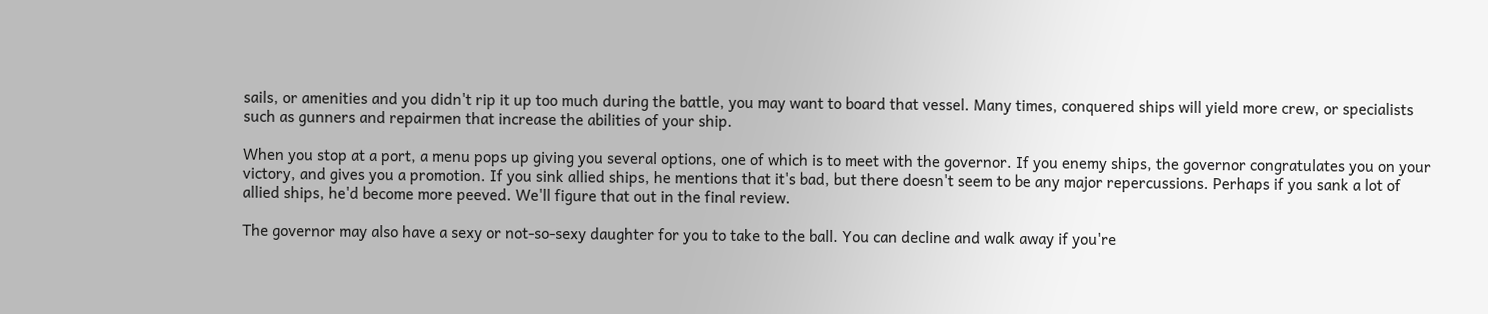sails, or amenities and you didn't rip it up too much during the battle, you may want to board that vessel. Many times, conquered ships will yield more crew, or specialists such as gunners and repairmen that increase the abilities of your ship.

When you stop at a port, a menu pops up giving you several options, one of which is to meet with the governor. If you enemy ships, the governor congratulates you on your victory, and gives you a promotion. If you sink allied ships, he mentions that it's bad, but there doesn't seem to be any major repercussions. Perhaps if you sank a lot of allied ships, he'd become more peeved. We'll figure that out in the final review.

The governor may also have a sexy or not-so-sexy daughter for you to take to the ball. You can decline and walk away if you're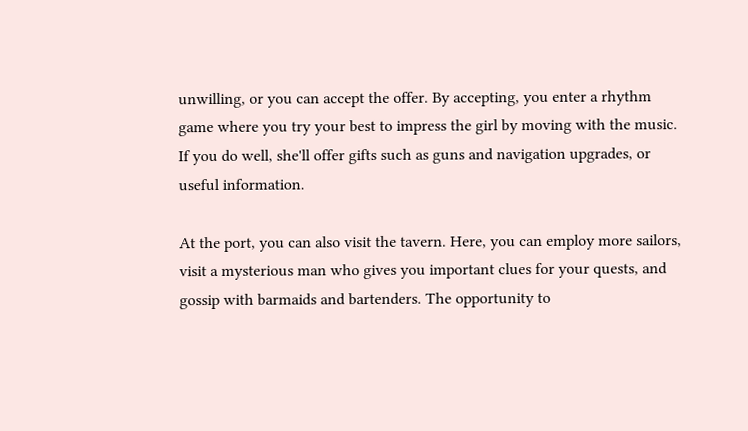unwilling, or you can accept the offer. By accepting, you enter a rhythm game where you try your best to impress the girl by moving with the music. If you do well, she'll offer gifts such as guns and navigation upgrades, or useful information.

At the port, you can also visit the tavern. Here, you can employ more sailors, visit a mysterious man who gives you important clues for your quests, and gossip with barmaids and bartenders. The opportunity to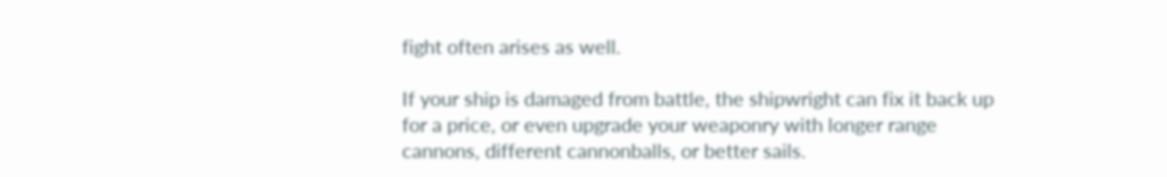fight often arises as well.

If your ship is damaged from battle, the shipwright can fix it back up for a price, or even upgrade your weaponry with longer range cannons, different cannonballs, or better sails.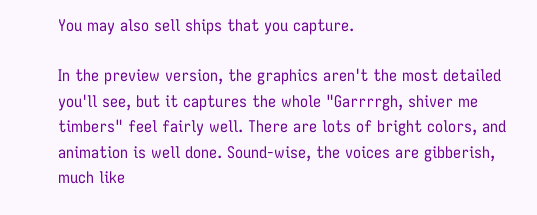You may also sell ships that you capture.

In the preview version, the graphics aren't the most detailed you'll see, but it captures the whole "Garrrrgh, shiver me timbers" feel fairly well. There are lots of bright colors, and animation is well done. Sound-wise, the voices are gibberish, much like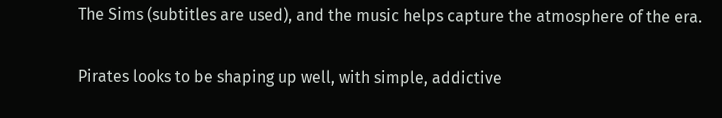The Sims (subtitles are used), and the music helps capture the atmosphere of the era.

Pirates looks to be shaping up well, with simple, addictive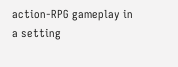action-RPG gameplay in a setting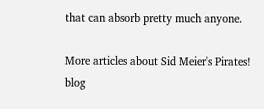that can absorb pretty much anyone.

More articles about Sid Meier's Pirates!
blog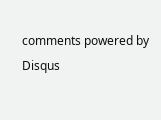comments powered by Disqus